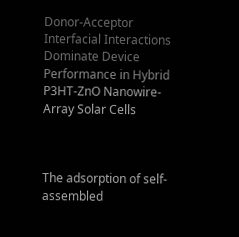Donor-Acceptor Interfacial Interactions Dominate Device Performance in Hybrid P3HT-ZnO Nanowire-Array Solar Cells



The adsorption of self-assembled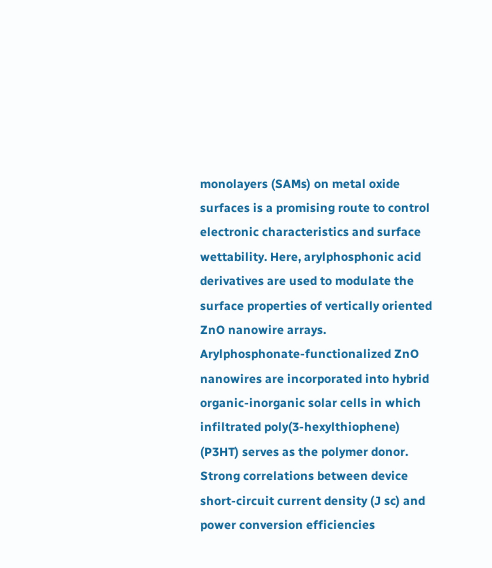monolayers (SAMs) on metal oxide surfaces is a promising route to control electronic characteristics and surface wettability. Here, arylphosphonic acid derivatives are used to modulate the surface properties of vertically oriented ZnO nanowire arrays. Arylphosphonate-functionalized ZnO nanowires are incorporated into hybrid organic-inorganic solar cells in which infiltrated poly(3-hexylthiophene) (P3HT) serves as the polymer donor. Strong correlations between device short-circuit current density (J sc) and power conversion efficiencies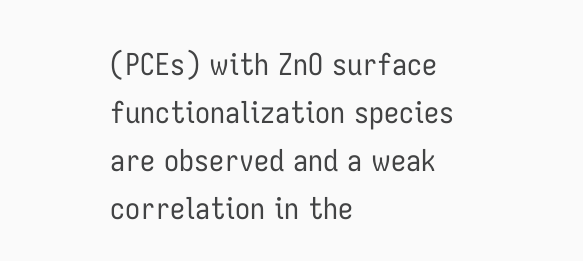(PCEs) with ZnO surface functionalization species are observed and a weak correlation in the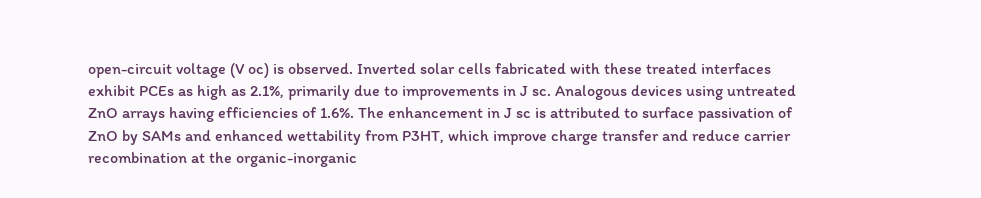open-circuit voltage (V oc) is observed. Inverted solar cells fabricated with these treated interfaces exhibit PCEs as high as 2.1%, primarily due to improvements in J sc. Analogous devices using untreated ZnO arrays having efficiencies of 1.6%. The enhancement in J sc is attributed to surface passivation of ZnO by SAMs and enhanced wettability from P3HT, which improve charge transfer and reduce carrier recombination at the organic-inorganic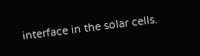interface in the solar cells.